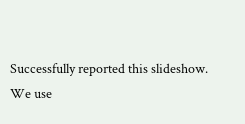Successfully reported this slideshow.
We use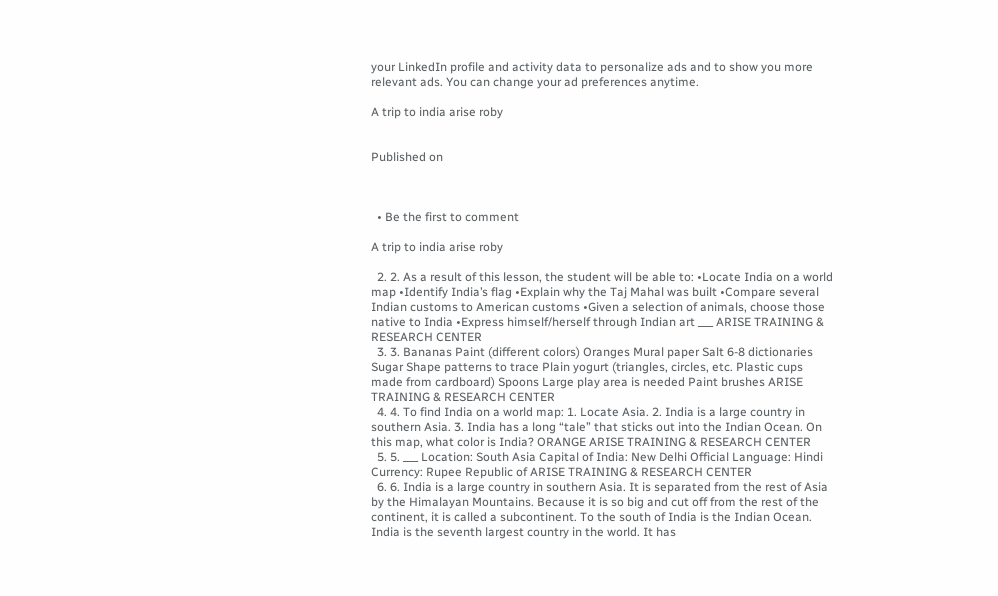your LinkedIn profile and activity data to personalize ads and to show you more relevant ads. You can change your ad preferences anytime.

A trip to india arise roby


Published on



  • Be the first to comment

A trip to india arise roby

  2. 2. As a result of this lesson, the student will be able to: •Locate India on a world map •Identify India’s flag •Explain why the Taj Mahal was built •Compare several Indian customs to American customs •Given a selection of animals, choose those native to India •Express himself/herself through Indian art ___ ARISE TRAINING & RESEARCH CENTER
  3. 3. Bananas Paint (different colors) Oranges Mural paper Salt 6-8 dictionaries Sugar Shape patterns to trace Plain yogurt (triangles, circles, etc. Plastic cups made from cardboard) Spoons Large play area is needed Paint brushes ARISE TRAINING & RESEARCH CENTER
  4. 4. To find India on a world map: 1. Locate Asia. 2. India is a large country in southern Asia. 3. India has a long “tale” that sticks out into the Indian Ocean. On this map, what color is India? ORANGE ARISE TRAINING & RESEARCH CENTER
  5. 5. ___ Location: South Asia Capital of India: New Delhi Official Language: Hindi Currency: Rupee Republic of ARISE TRAINING & RESEARCH CENTER
  6. 6. India is a large country in southern Asia. It is separated from the rest of Asia by the Himalayan Mountains. Because it is so big and cut off from the rest of the continent, it is called a subcontinent. To the south of India is the Indian Ocean. India is the seventh largest country in the world. It has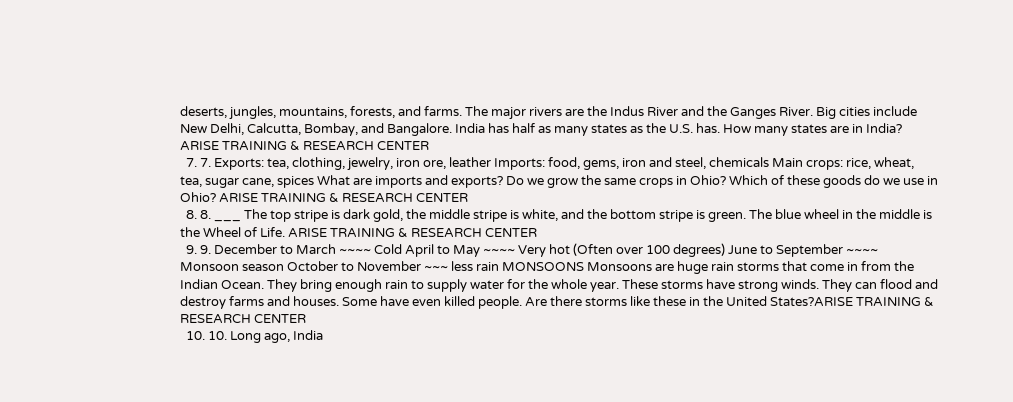deserts, jungles, mountains, forests, and farms. The major rivers are the Indus River and the Ganges River. Big cities include New Delhi, Calcutta, Bombay, and Bangalore. India has half as many states as the U.S. has. How many states are in India? ARISE TRAINING & RESEARCH CENTER
  7. 7. Exports: tea, clothing, jewelry, iron ore, leather Imports: food, gems, iron and steel, chemicals Main crops: rice, wheat, tea, sugar cane, spices What are imports and exports? Do we grow the same crops in Ohio? Which of these goods do we use in Ohio? ARISE TRAINING & RESEARCH CENTER
  8. 8. ___ The top stripe is dark gold, the middle stripe is white, and the bottom stripe is green. The blue wheel in the middle is the Wheel of Life. ARISE TRAINING & RESEARCH CENTER
  9. 9. December to March ~~~~ Cold April to May ~~~~ Very hot (Often over 100 degrees) June to September ~~~~ Monsoon season October to November ~~~ less rain MONSOONS Monsoons are huge rain storms that come in from the Indian Ocean. They bring enough rain to supply water for the whole year. These storms have strong winds. They can flood and destroy farms and houses. Some have even killed people. Are there storms like these in the United States?ARISE TRAINING & RESEARCH CENTER
  10. 10. Long ago, India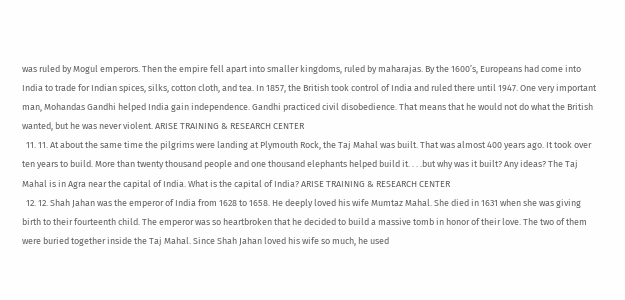was ruled by Mogul emperors. Then the empire fell apart into smaller kingdoms, ruled by maharajas. By the 1600’s, Europeans had come into India to trade for Indian spices, silks, cotton cloth, and tea. In 1857, the British took control of India and ruled there until 1947. One very important man, Mohandas Gandhi helped India gain independence. Gandhi practiced civil disobedience. That means that he would not do what the British wanted, but he was never violent. ARISE TRAINING & RESEARCH CENTER
  11. 11. At about the same time the pilgrims were landing at Plymouth Rock, the Taj Mahal was built. That was almost 400 years ago. It took over ten years to build. More than twenty thousand people and one thousand elephants helped build it. . . .but why was it built? Any ideas? The Taj Mahal is in Agra near the capital of India. What is the capital of India? ARISE TRAINING & RESEARCH CENTER
  12. 12. Shah Jahan was the emperor of India from 1628 to 1658. He deeply loved his wife Mumtaz Mahal. She died in 1631 when she was giving birth to their fourteenth child. The emperor was so heartbroken that he decided to build a massive tomb in honor of their love. The two of them were buried together inside the Taj Mahal. Since Shah Jahan loved his wife so much, he used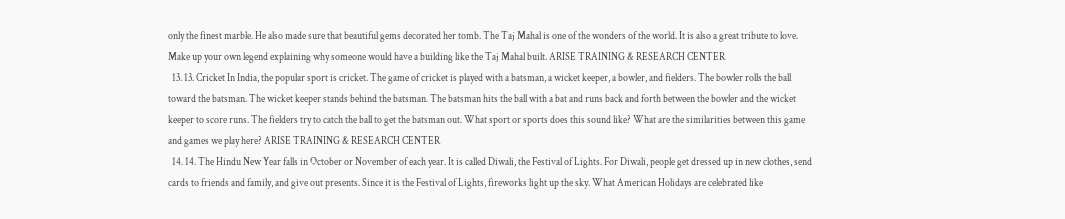only the finest marble. He also made sure that beautiful gems decorated her tomb. The Taj Mahal is one of the wonders of the world. It is also a great tribute to love. Make up your own legend explaining why someone would have a building like the Taj Mahal built. ARISE TRAINING & RESEARCH CENTER
  13. 13. Cricket In India, the popular sport is cricket. The game of cricket is played with a batsman, a wicket keeper, a bowler, and fielders. The bowler rolls the ball toward the batsman. The wicket keeper stands behind the batsman. The batsman hits the ball with a bat and runs back and forth between the bowler and the wicket keeper to score runs. The fielders try to catch the ball to get the batsman out. What sport or sports does this sound like? What are the similarities between this game and games we play here? ARISE TRAINING & RESEARCH CENTER
  14. 14. The Hindu New Year falls in October or November of each year. It is called Diwali, the Festival of Lights. For Diwali, people get dressed up in new clothes, send cards to friends and family, and give out presents. Since it is the Festival of Lights, fireworks light up the sky. What American Holidays are celebrated like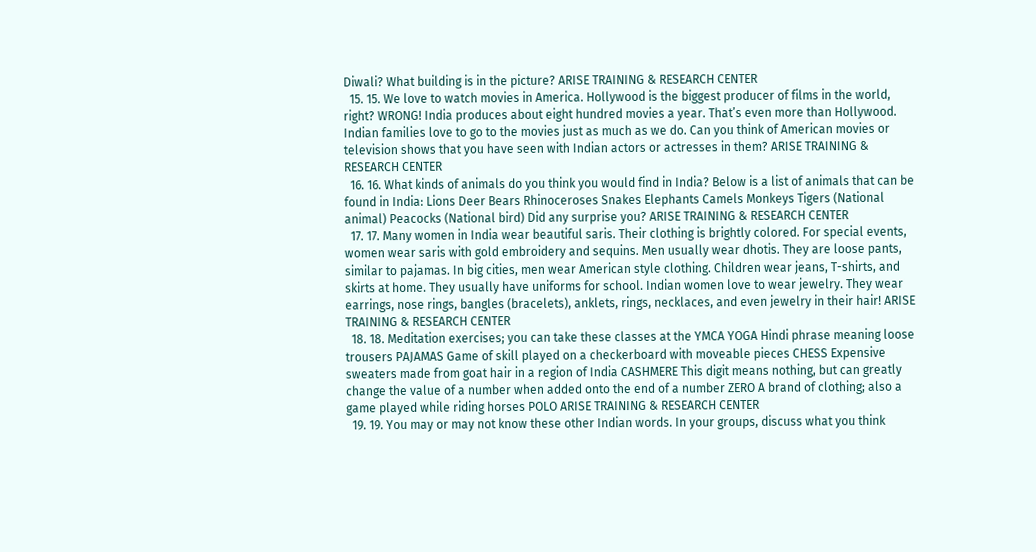Diwali? What building is in the picture? ARISE TRAINING & RESEARCH CENTER
  15. 15. We love to watch movies in America. Hollywood is the biggest producer of films in the world, right? WRONG! India produces about eight hundred movies a year. That’s even more than Hollywood. Indian families love to go to the movies just as much as we do. Can you think of American movies or television shows that you have seen with Indian actors or actresses in them? ARISE TRAINING & RESEARCH CENTER
  16. 16. What kinds of animals do you think you would find in India? Below is a list of animals that can be found in India: Lions Deer Bears Rhinoceroses Snakes Elephants Camels Monkeys Tigers (National animal) Peacocks (National bird) Did any surprise you? ARISE TRAINING & RESEARCH CENTER
  17. 17. Many women in India wear beautiful saris. Their clothing is brightly colored. For special events, women wear saris with gold embroidery and sequins. Men usually wear dhotis. They are loose pants, similar to pajamas. In big cities, men wear American style clothing. Children wear jeans, T-shirts, and skirts at home. They usually have uniforms for school. Indian women love to wear jewelry. They wear earrings, nose rings, bangles (bracelets), anklets, rings, necklaces, and even jewelry in their hair! ARISE TRAINING & RESEARCH CENTER
  18. 18. Meditation exercises; you can take these classes at the YMCA YOGA Hindi phrase meaning loose trousers PAJAMAS Game of skill played on a checkerboard with moveable pieces CHESS Expensive sweaters made from goat hair in a region of India CASHMERE This digit means nothing, but can greatly change the value of a number when added onto the end of a number ZERO A brand of clothing; also a game played while riding horses POLO ARISE TRAINING & RESEARCH CENTER
  19. 19. You may or may not know these other Indian words. In your groups, discuss what you think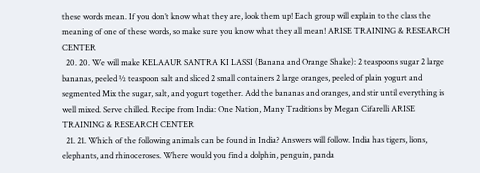these words mean. If you don’t know what they are, look them up! Each group will explain to the class the meaning of one of these words, so make sure you know what they all mean! ARISE TRAINING & RESEARCH CENTER
  20. 20. We will make KELAAUR SANTRA KI LASSI (Banana and Orange Shake): 2 teaspoons sugar 2 large bananas, peeled ½ teaspoon salt and sliced 2 small containers 2 large oranges, peeled of plain yogurt and segmented Mix the sugar, salt, and yogurt together. Add the bananas and oranges, and stir until everything is well mixed. Serve chilled. Recipe from India: One Nation, Many Traditions by Megan Cifarelli ARISE TRAINING & RESEARCH CENTER
  21. 21. Which of the following animals can be found in India? Answers will follow. India has tigers, lions, elephants, and rhinoceroses. Where would you find a dolphin, penguin, panda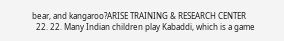bear, and kangaroo?ARISE TRAINING & RESEARCH CENTER
  22. 22. Many Indian children play Kabaddi, which is a game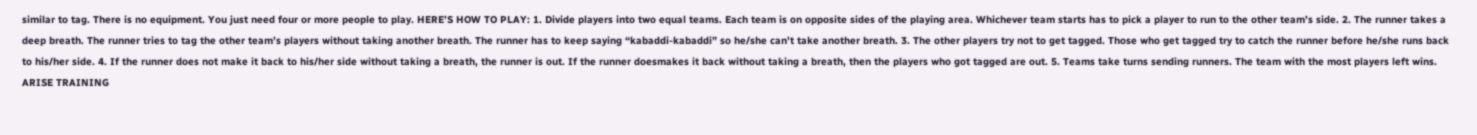similar to tag. There is no equipment. You just need four or more people to play. HERE’S HOW TO PLAY: 1. Divide players into two equal teams. Each team is on opposite sides of the playing area. Whichever team starts has to pick a player to run to the other team’s side. 2. The runner takes a deep breath. The runner tries to tag the other team’s players without taking another breath. The runner has to keep saying “kabaddi-kabaddi” so he/she can’t take another breath. 3. The other players try not to get tagged. Those who get tagged try to catch the runner before he/she runs back to his/her side. 4. If the runner does not make it back to his/her side without taking a breath, the runner is out. If the runner doesmakes it back without taking a breath, then the players who got tagged are out. 5. Teams take turns sending runners. The team with the most players left wins. ARISE TRAINING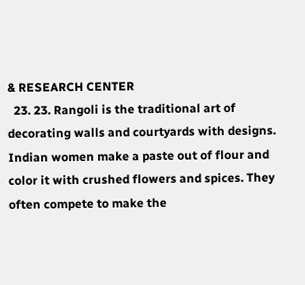& RESEARCH CENTER
  23. 23. Rangoli is the traditional art of decorating walls and courtyards with designs. Indian women make a paste out of flour and color it with crushed flowers and spices. They often compete to make the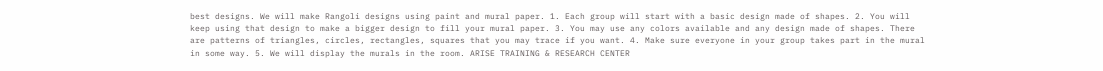best designs. We will make Rangoli designs using paint and mural paper. 1. Each group will start with a basic design made of shapes. 2. You will keep using that design to make a bigger design to fill your mural paper. 3. You may use any colors available and any design made of shapes. There are patterns of triangles, circles, rectangles, squares that you may trace if you want. 4. Make sure everyone in your group takes part in the mural in some way. 5. We will display the murals in the room. ARISE TRAINING & RESEARCH CENTER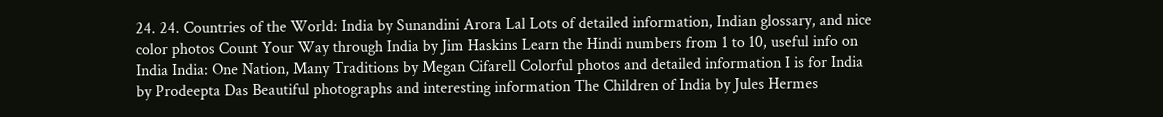24. 24. Countries of the World: India by Sunandini Arora Lal Lots of detailed information, Indian glossary, and nice color photos Count Your Way through India by Jim Haskins Learn the Hindi numbers from 1 to 10, useful info on India India: One Nation, Many Traditions by Megan Cifarell Colorful photos and detailed information I is for India by Prodeepta Das Beautiful photographs and interesting information The Children of India by Jules Hermes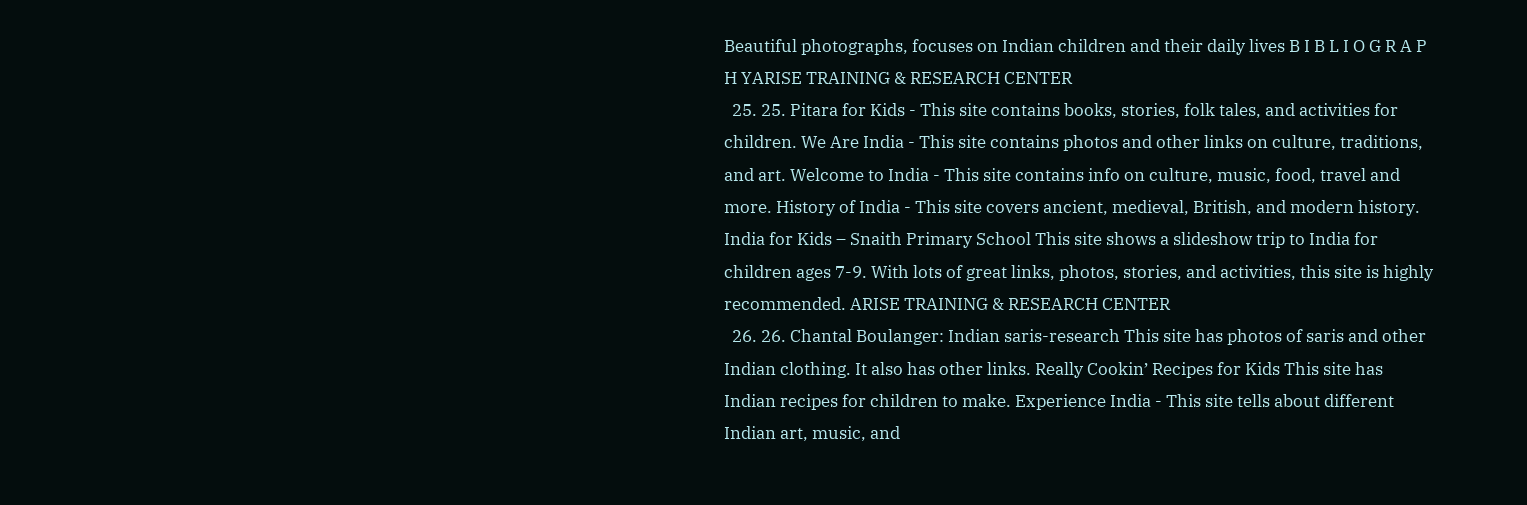Beautiful photographs, focuses on Indian children and their daily lives B I B L I O G R A P H YARISE TRAINING & RESEARCH CENTER
  25. 25. Pitara for Kids - This site contains books, stories, folk tales, and activities for children. We Are India - This site contains photos and other links on culture, traditions, and art. Welcome to India - This site contains info on culture, music, food, travel and more. History of India - This site covers ancient, medieval, British, and modern history. India for Kids – Snaith Primary School This site shows a slideshow trip to India for children ages 7-9. With lots of great links, photos, stories, and activities, this site is highly recommended. ARISE TRAINING & RESEARCH CENTER
  26. 26. Chantal Boulanger: Indian saris-research This site has photos of saris and other Indian clothing. It also has other links. Really Cookin’ Recipes for Kids This site has Indian recipes for children to make. Experience India - This site tells about different Indian art, music, and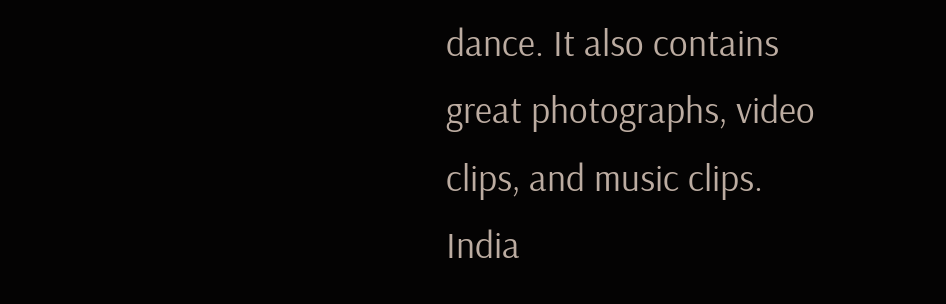dance. It also contains great photographs, video clips, and music clips. India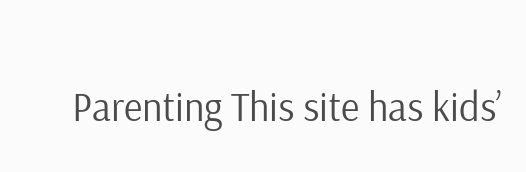Parenting This site has kids’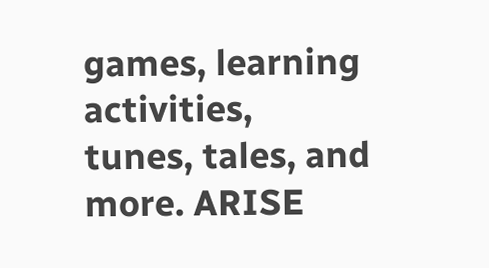games, learning activities, tunes, tales, and more. ARISE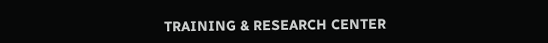TRAINING & RESEARCH CENTER